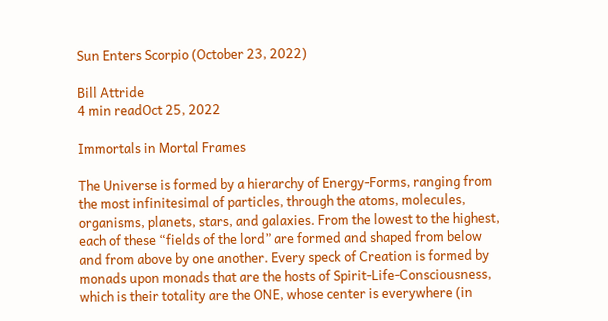Sun Enters Scorpio (October 23, 2022)

Bill Attride
4 min readOct 25, 2022

Immortals in Mortal Frames

The Universe is formed by a hierarchy of Energy-Forms, ranging from the most infinitesimal of particles, through the atoms, molecules, organisms, planets, stars, and galaxies. From the lowest to the highest, each of these “fields of the lord” are formed and shaped from below and from above by one another. Every speck of Creation is formed by monads upon monads that are the hosts of Spirit-Life-Consciousness, which is their totality are the ONE, whose center is everywhere (in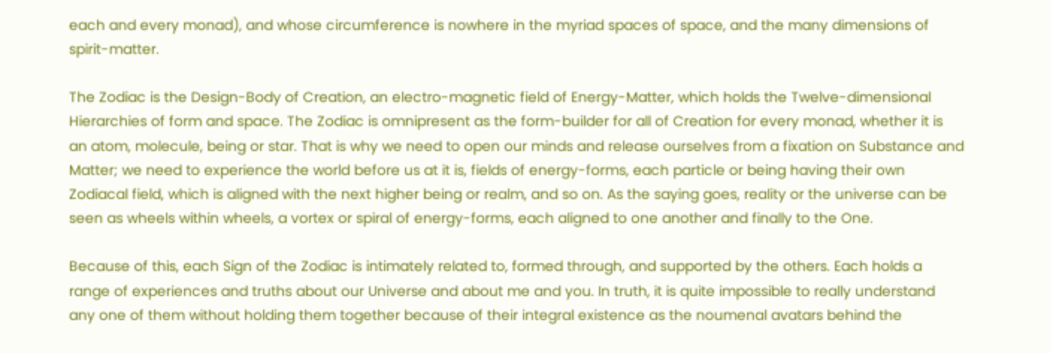each and every monad), and whose circumference is nowhere in the myriad spaces of space, and the many dimensions of spirit-matter.

The Zodiac is the Design-Body of Creation, an electro-magnetic field of Energy-Matter, which holds the Twelve-dimensional Hierarchies of form and space. The Zodiac is omnipresent as the form-builder for all of Creation for every monad, whether it is an atom, molecule, being or star. That is why we need to open our minds and release ourselves from a fixation on Substance and Matter; we need to experience the world before us at it is, fields of energy-forms, each particle or being having their own Zodiacal field, which is aligned with the next higher being or realm, and so on. As the saying goes, reality or the universe can be seen as wheels within wheels, a vortex or spiral of energy-forms, each aligned to one another and finally to the One.

Because of this, each Sign of the Zodiac is intimately related to, formed through, and supported by the others. Each holds a range of experiences and truths about our Universe and about me and you. In truth, it is quite impossible to really understand any one of them without holding them together because of their integral existence as the noumenal avatars behind the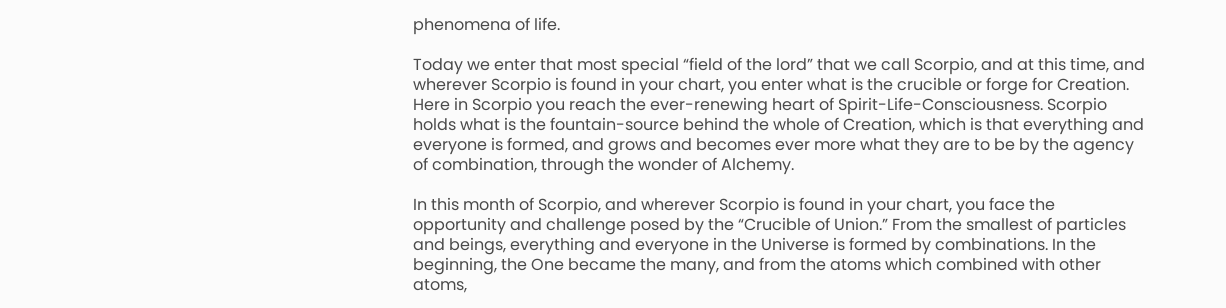phenomena of life.

Today we enter that most special “field of the lord” that we call Scorpio, and at this time, and wherever Scorpio is found in your chart, you enter what is the crucible or forge for Creation. Here in Scorpio you reach the ever-renewing heart of Spirit-Life-Consciousness. Scorpio holds what is the fountain-source behind the whole of Creation, which is that everything and everyone is formed, and grows and becomes ever more what they are to be by the agency of combination, through the wonder of Alchemy.

In this month of Scorpio, and wherever Scorpio is found in your chart, you face the opportunity and challenge posed by the “Crucible of Union.” From the smallest of particles and beings, everything and everyone in the Universe is formed by combinations. In the beginning, the One became the many, and from the atoms which combined with other atoms,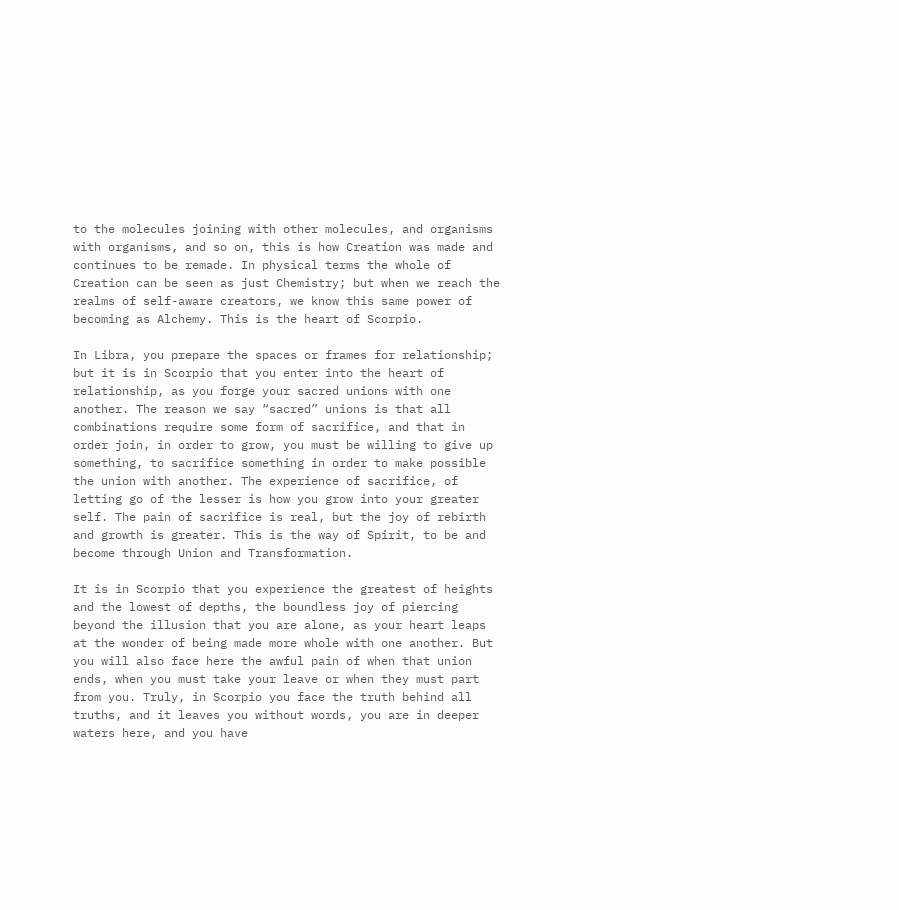to the molecules joining with other molecules, and organisms with organisms, and so on, this is how Creation was made and continues to be remade. In physical terms the whole of Creation can be seen as just Chemistry; but when we reach the realms of self-aware creators, we know this same power of becoming as Alchemy. This is the heart of Scorpio.

In Libra, you prepare the spaces or frames for relationship; but it is in Scorpio that you enter into the heart of relationship, as you forge your sacred unions with one another. The reason we say “sacred” unions is that all combinations require some form of sacrifice, and that in order join, in order to grow, you must be willing to give up something, to sacrifice something in order to make possible the union with another. The experience of sacrifice, of letting go of the lesser is how you grow into your greater self. The pain of sacrifice is real, but the joy of rebirth and growth is greater. This is the way of Spirit, to be and become through Union and Transformation.

It is in Scorpio that you experience the greatest of heights and the lowest of depths, the boundless joy of piercing beyond the illusion that you are alone, as your heart leaps at the wonder of being made more whole with one another. But you will also face here the awful pain of when that union ends, when you must take your leave or when they must part from you. Truly, in Scorpio you face the truth behind all truths, and it leaves you without words, you are in deeper waters here, and you have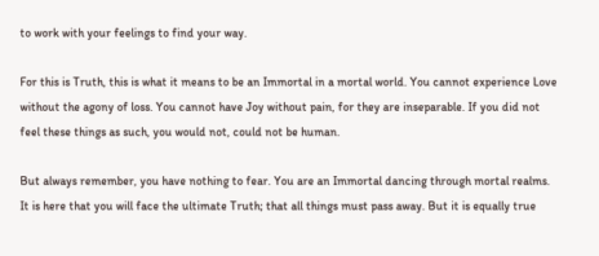to work with your feelings to find your way.

For this is Truth, this is what it means to be an Immortal in a mortal world. You cannot experience Love without the agony of loss. You cannot have Joy without pain, for they are inseparable. If you did not feel these things as such, you would not, could not be human.

But always remember, you have nothing to fear. You are an Immortal dancing through mortal realms. It is here that you will face the ultimate Truth; that all things must pass away. But it is equally true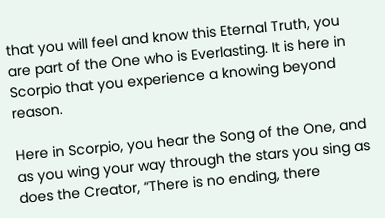that you will feel and know this Eternal Truth, you are part of the One who is Everlasting. It is here in Scorpio that you experience a knowing beyond reason.

Here in Scorpio, you hear the Song of the One, and as you wing your way through the stars you sing as does the Creator, “There is no ending, there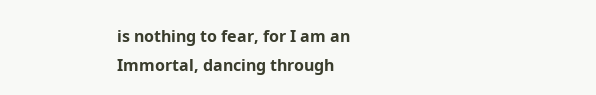is nothing to fear, for I am an Immortal, dancing through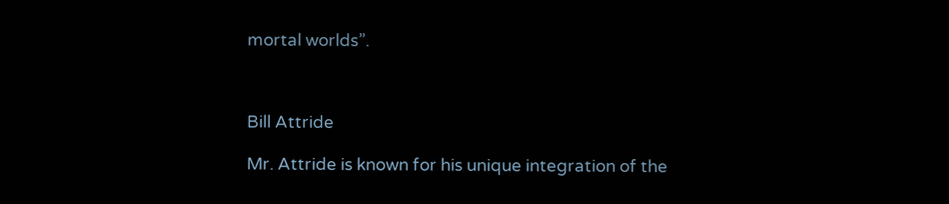mortal worlds”.



Bill Attride

Mr. Attride is known for his unique integration of the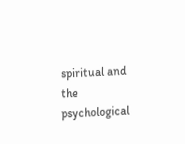spiritual and the psychological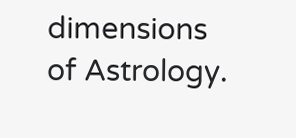dimensions of Astrology.